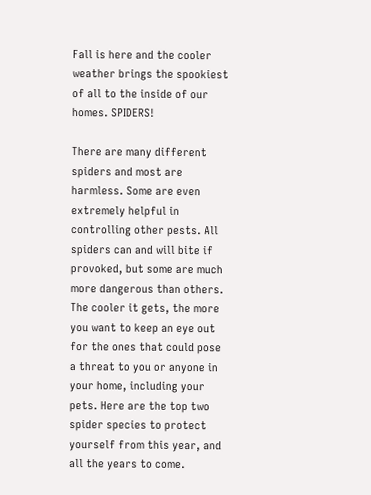Fall is here and the cooler weather brings the spookiest of all to the inside of our homes. SPIDERS!

There are many different spiders and most are harmless. Some are even extremely helpful in controlling other pests. All spiders can and will bite if provoked, but some are much more dangerous than others. The cooler it gets, the more you want to keep an eye out for the ones that could pose a threat to you or anyone in your home, including your pets. Here are the top two spider species to protect yourself from this year, and all the years to come.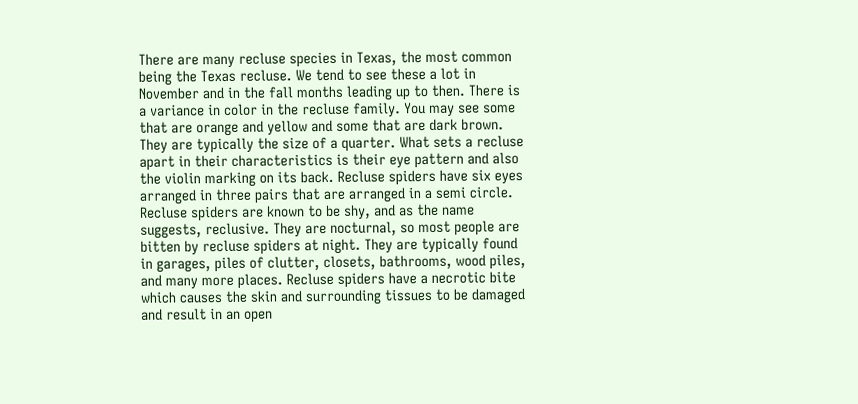There are many recluse species in Texas, the most common being the Texas recluse. We tend to see these a lot in November and in the fall months leading up to then. There is a variance in color in the recluse family. You may see some that are orange and yellow and some that are dark brown. They are typically the size of a quarter. What sets a recluse apart in their characteristics is their eye pattern and also the violin marking on its back. Recluse spiders have six eyes arranged in three pairs that are arranged in a semi circle. Recluse spiders are known to be shy, and as the name suggests, reclusive. They are nocturnal, so most people are bitten by recluse spiders at night. They are typically found in garages, piles of clutter, closets, bathrooms, wood piles, and many more places. Recluse spiders have a necrotic bite which causes the skin and surrounding tissues to be damaged and result in an open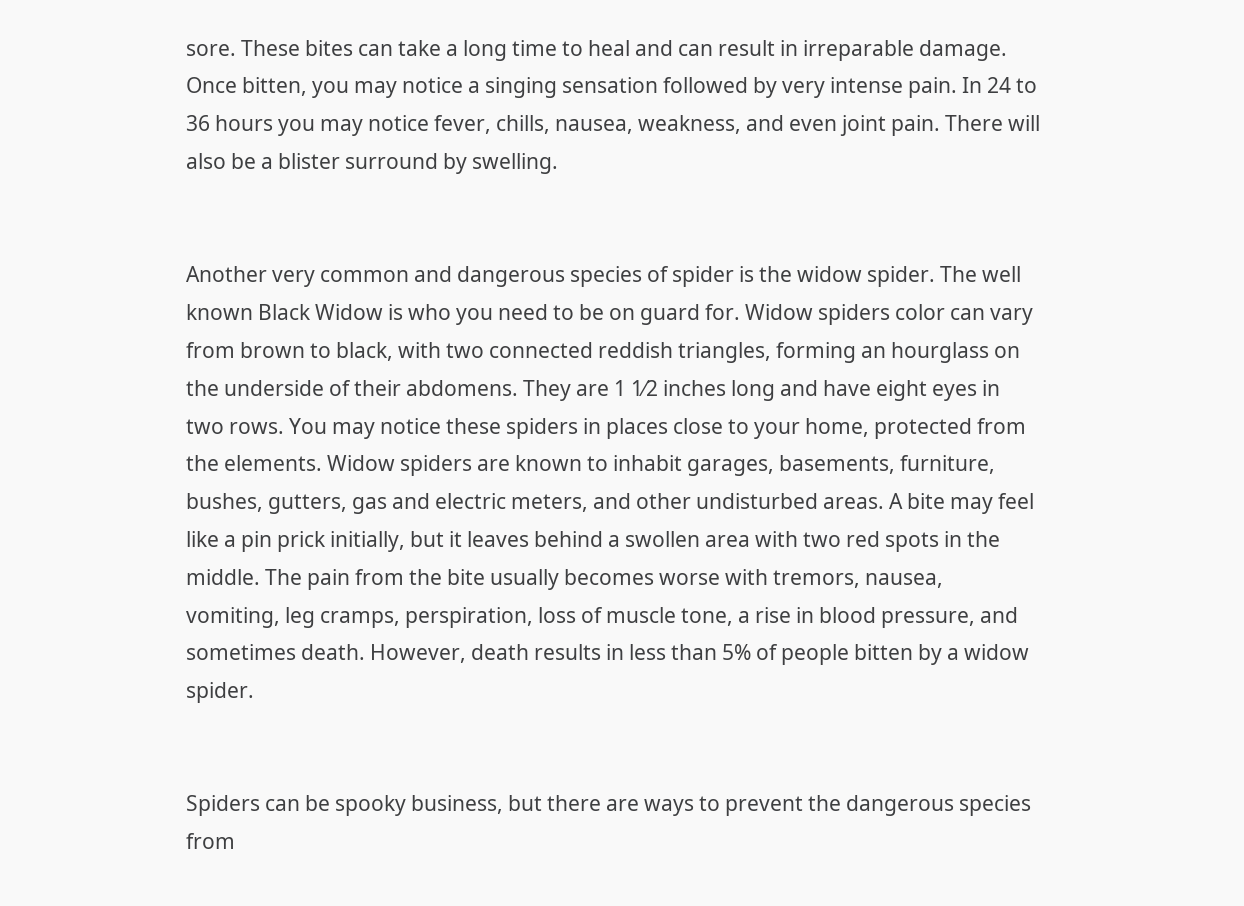sore. These bites can take a long time to heal and can result in irreparable damage. Once bitten, you may notice a singing sensation followed by very intense pain. In 24 to 36 hours you may notice fever, chills, nausea, weakness, and even joint pain. There will also be a blister surround by swelling.


Another very common and dangerous species of spider is the widow spider. The well known Black Widow is who you need to be on guard for. Widow spiders color can vary from brown to black, with two connected reddish triangles, forming an hourglass on the underside of their abdomens. They are 1 1⁄2 inches long and have eight eyes in two rows. You may notice these spiders in places close to your home, protected from the elements. Widow spiders are known to inhabit garages, basements, furniture, bushes, gutters, gas and electric meters, and other undisturbed areas. A bite may feel like a pin prick initially, but it leaves behind a swollen area with two red spots in the middle. The pain from the bite usually becomes worse with tremors, nausea, vomiting, leg cramps, perspiration, loss of muscle tone, a rise in blood pressure, and sometimes death. However, death results in less than 5% of people bitten by a widow spider.


Spiders can be spooky business, but there are ways to prevent the dangerous species from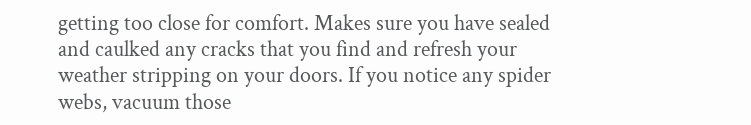getting too close for comfort. Makes sure you have sealed and caulked any cracks that you find and refresh your weather stripping on your doors. If you notice any spider webs, vacuum those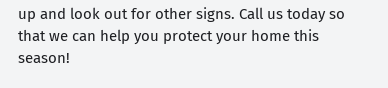up and look out for other signs. Call us today so that we can help you protect your home this season!